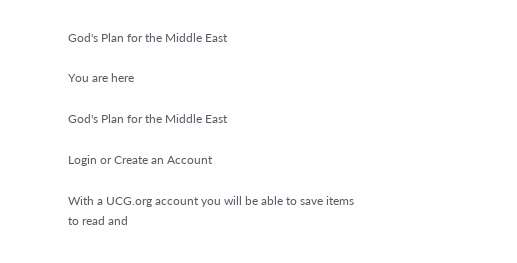God's Plan for the Middle East

You are here

God's Plan for the Middle East

Login or Create an Account

With a UCG.org account you will be able to save items to read and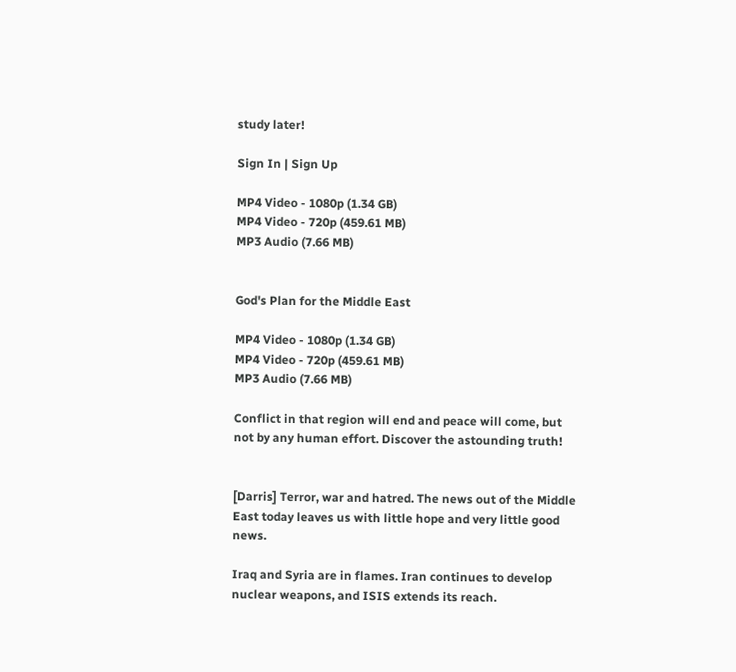study later!

Sign In | Sign Up

MP4 Video - 1080p (1.34 GB)
MP4 Video - 720p (459.61 MB)
MP3 Audio (7.66 MB)


God's Plan for the Middle East

MP4 Video - 1080p (1.34 GB)
MP4 Video - 720p (459.61 MB)
MP3 Audio (7.66 MB)

Conflict in that region will end and peace will come, but not by any human effort. Discover the astounding truth!


[Darris] Terror, war and hatred. The news out of the Middle East today leaves us with little hope and very little good news.

Iraq and Syria are in flames. Iran continues to develop nuclear weapons, and ISIS extends its reach.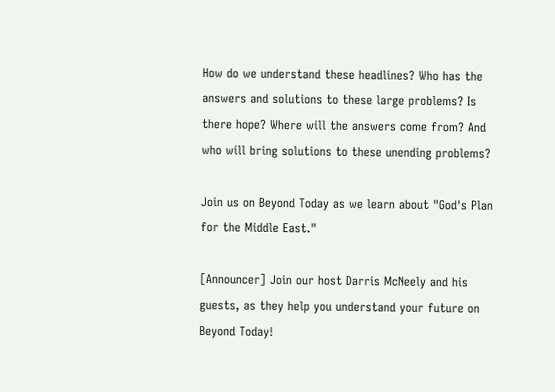How do we understand these headlines? Who has the answers and solutions to these large problems? Is there hope? Where will the answers come from? And who will bring solutions to these unending problems?

Join us on Beyond Today as we learn about "God's Plan for the Middle East."

[Announcer] Join our host Darris McNeely and his guests, as they help you understand your future on Beyond Today!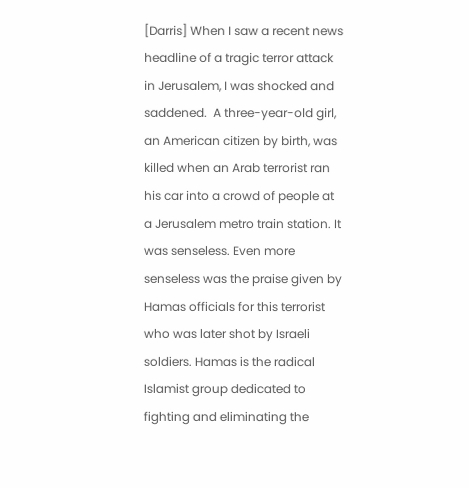[Darris] When I saw a recent news headline of a tragic terror attack in Jerusalem, I was shocked and saddened.  A three-year-old girl, an American citizen by birth, was killed when an Arab terrorist ran his car into a crowd of people at a Jerusalem metro train station. It was senseless. Even more senseless was the praise given by Hamas officials for this terrorist who was later shot by Israeli soldiers. Hamas is the radical Islamist group dedicated to fighting and eliminating the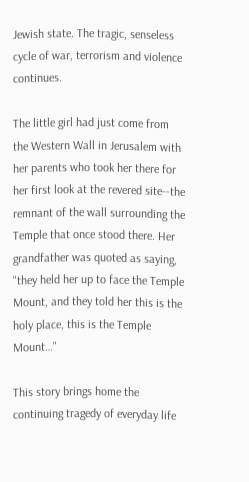Jewish state. The tragic, senseless cycle of war, terrorism and violence continues.

The little girl had just come from the Western Wall in Jerusalem with her parents who took her there for her first look at the revered site--the remnant of the wall surrounding the Temple that once stood there. Her grandfather was quoted as saying, "they held her up to face the Temple Mount, and they told her this is the holy place, this is the Temple Mount…"

This story brings home the continuing tragedy of everyday life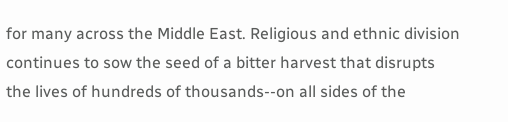for many across the Middle East. Religious and ethnic division continues to sow the seed of a bitter harvest that disrupts the lives of hundreds of thousands--on all sides of the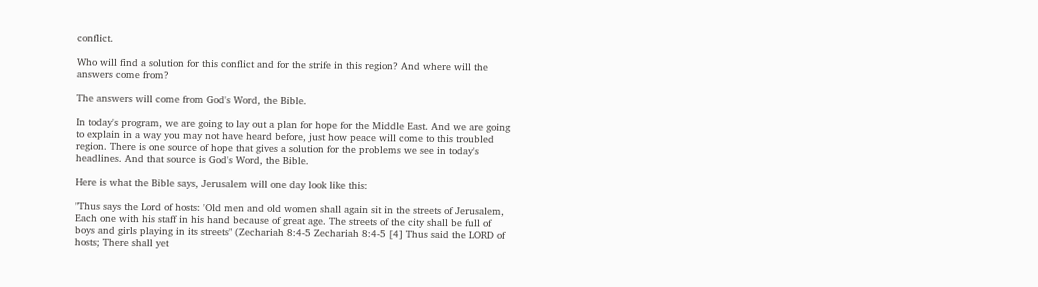conflict.

Who will find a solution for this conflict and for the strife in this region? And where will the answers come from?

The answers will come from God's Word, the Bible.

In today's program, we are going to lay out a plan for hope for the Middle East. And we are going to explain in a way you may not have heard before, just how peace will come to this troubled region. There is one source of hope that gives a solution for the problems we see in today's headlines. And that source is God's Word, the Bible.

Here is what the Bible says, Jerusalem will one day look like this:

"Thus says the Lord of hosts: 'Old men and old women shall again sit in the streets of Jerusalem, Each one with his staff in his hand because of great age. The streets of the city shall be full of boys and girls playing in its streets" (Zechariah 8:4-5 Zechariah 8:4-5 [4] Thus said the LORD of hosts; There shall yet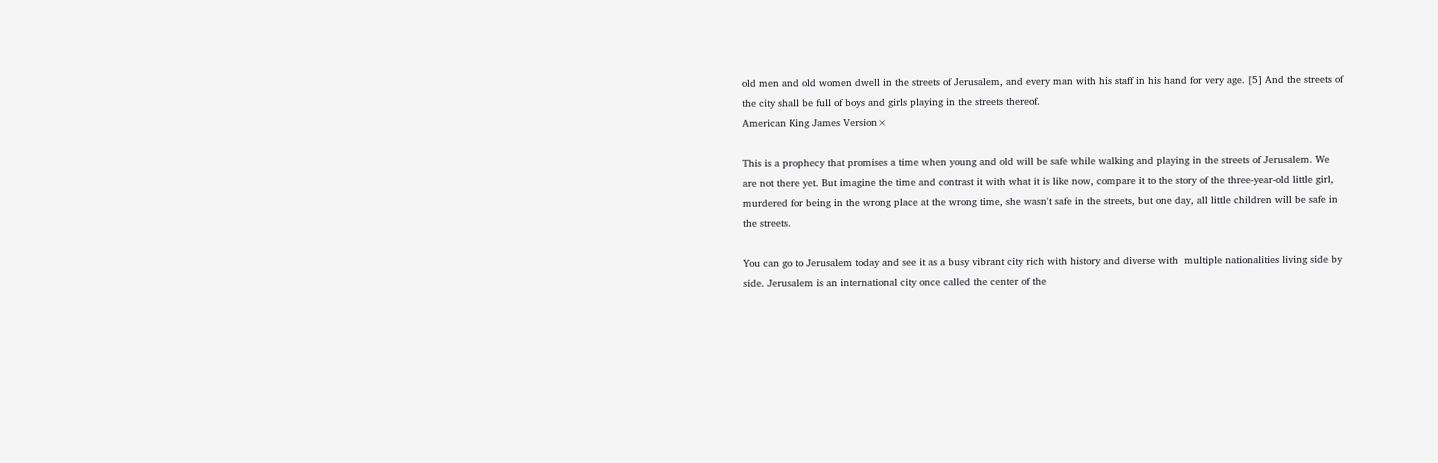old men and old women dwell in the streets of Jerusalem, and every man with his staff in his hand for very age. [5] And the streets of the city shall be full of boys and girls playing in the streets thereof.
American King James Version×

This is a prophecy that promises a time when young and old will be safe while walking and playing in the streets of Jerusalem. We are not there yet. But imagine the time and contrast it with what it is like now, compare it to the story of the three-year-old little girl, murdered for being in the wrong place at the wrong time, she wasn't safe in the streets, but one day, all little children will be safe in the streets.

You can go to Jerusalem today and see it as a busy vibrant city rich with history and diverse with  multiple nationalities living side by side. Jerusalem is an international city once called the center of the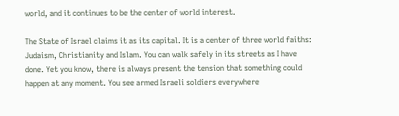world, and it continues to be the center of world interest.

The State of Israel claims it as its capital. It is a center of three world faiths: Judaism, Christianity and Islam. You can walk safely in its streets as I have done. Yet you know, there is always present the tension that something could happen at any moment. You see armed Israeli soldiers everywhere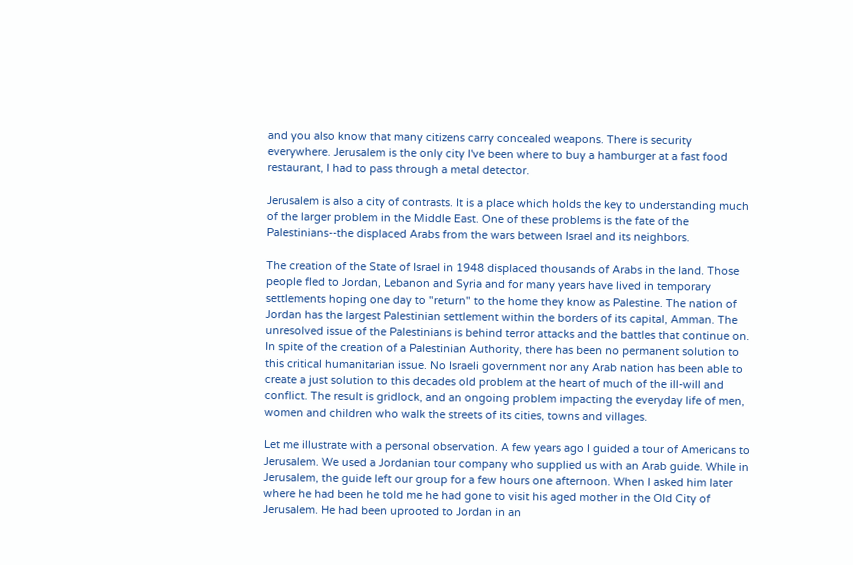and you also know that many citizens carry concealed weapons. There is security everywhere. Jerusalem is the only city I've been where to buy a hamburger at a fast food restaurant, I had to pass through a metal detector.

Jerusalem is also a city of contrasts. It is a place which holds the key to understanding much of the larger problem in the Middle East. One of these problems is the fate of the Palestinians--the displaced Arabs from the wars between Israel and its neighbors.

The creation of the State of Israel in 1948 displaced thousands of Arabs in the land. Those people fled to Jordan, Lebanon and Syria and for many years have lived in temporary settlements hoping one day to "return" to the home they know as Palestine. The nation of Jordan has the largest Palestinian settlement within the borders of its capital, Amman. The unresolved issue of the Palestinians is behind terror attacks and the battles that continue on. In spite of the creation of a Palestinian Authority, there has been no permanent solution to this critical humanitarian issue. No Israeli government nor any Arab nation has been able to create a just solution to this decades old problem at the heart of much of the ill-will and conflict. The result is gridlock, and an ongoing problem impacting the everyday life of men, women and children who walk the streets of its cities, towns and villages.

Let me illustrate with a personal observation. A few years ago I guided a tour of Americans to Jerusalem. We used a Jordanian tour company who supplied us with an Arab guide. While in Jerusalem, the guide left our group for a few hours one afternoon. When I asked him later where he had been he told me he had gone to visit his aged mother in the Old City of Jerusalem. He had been uprooted to Jordan in an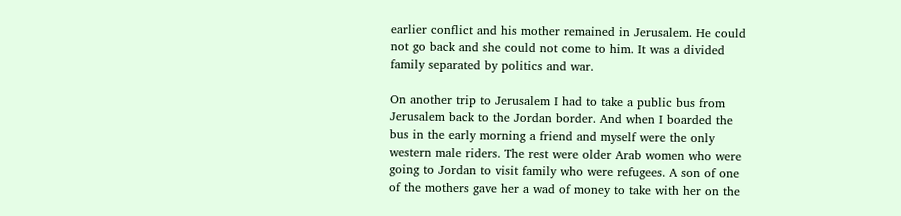earlier conflict and his mother remained in Jerusalem. He could not go back and she could not come to him. It was a divided family separated by politics and war.

On another trip to Jerusalem I had to take a public bus from Jerusalem back to the Jordan border. And when I boarded the bus in the early morning a friend and myself were the only western male riders. The rest were older Arab women who were going to Jordan to visit family who were refugees. A son of one of the mothers gave her a wad of money to take with her on the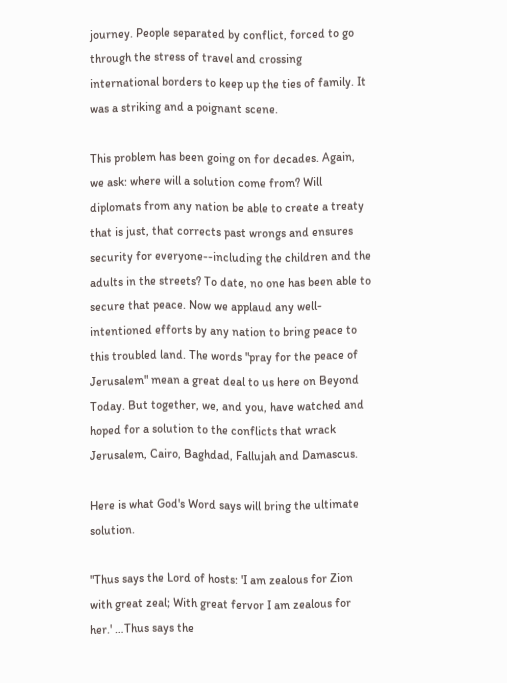journey. People separated by conflict, forced to go through the stress of travel and crossing international borders to keep up the ties of family. It was a striking and a poignant scene.

This problem has been going on for decades. Again, we ask: where will a solution come from? Will diplomats from any nation be able to create a treaty that is just, that corrects past wrongs and ensures security for everyone--including the children and the adults in the streets? To date, no one has been able to secure that peace. Now we applaud any well-intentioned efforts by any nation to bring peace to this troubled land. The words "pray for the peace of Jerusalem" mean a great deal to us here on Beyond Today. But together, we, and you, have watched and hoped for a solution to the conflicts that wrack Jerusalem, Cairo, Baghdad, Fallujah and Damascus.

Here is what God's Word says will bring the ultimate solution.

"Thus says the Lord of hosts: 'I am zealous for Zion with great zeal; With great fervor I am zealous for her.' …Thus says the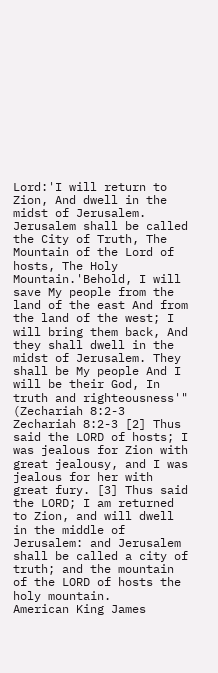Lord:'I will return to Zion, And dwell in the midst of Jerusalem. Jerusalem shall be called the City of Truth, The Mountain of the Lord of hosts, The Holy Mountain.'Behold, I will save My people from the land of the east And from the land of the west; I will bring them back, And they shall dwell in the midst of Jerusalem. They shall be My people And I will be their God, In truth and righteousness'" (Zechariah 8:2-3 Zechariah 8:2-3 [2] Thus said the LORD of hosts; I was jealous for Zion with great jealousy, and I was jealous for her with great fury. [3] Thus said the LORD; I am returned to Zion, and will dwell in the middle of Jerusalem: and Jerusalem shall be called a city of truth; and the mountain of the LORD of hosts the holy mountain.
American King James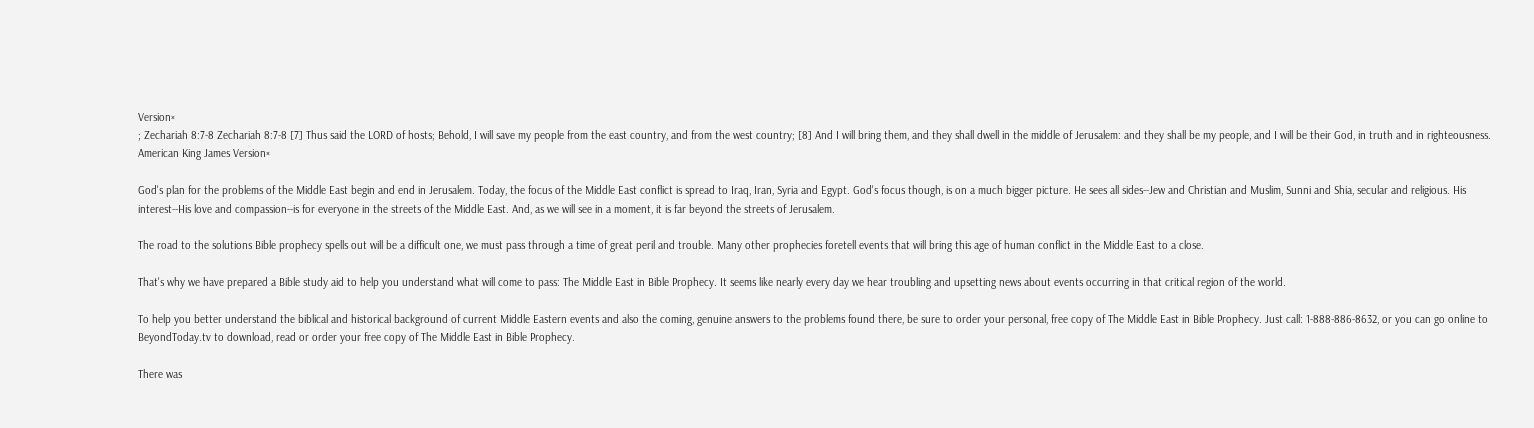Version×
; Zechariah 8:7-8 Zechariah 8:7-8 [7] Thus said the LORD of hosts; Behold, I will save my people from the east country, and from the west country; [8] And I will bring them, and they shall dwell in the middle of Jerusalem: and they shall be my people, and I will be their God, in truth and in righteousness.
American King James Version×

God's plan for the problems of the Middle East begin and end in Jerusalem. Today, the focus of the Middle East conflict is spread to Iraq, Iran, Syria and Egypt. God's focus though, is on a much bigger picture. He sees all sides--Jew and Christian and Muslim, Sunni and Shia, secular and religious. His interest--His love and compassion--is for everyone in the streets of the Middle East. And, as we will see in a moment, it is far beyond the streets of Jerusalem.

The road to the solutions Bible prophecy spells out will be a difficult one, we must pass through a time of great peril and trouble. Many other prophecies foretell events that will bring this age of human conflict in the Middle East to a close.

That's why we have prepared a Bible study aid to help you understand what will come to pass: The Middle East in Bible Prophecy. It seems like nearly every day we hear troubling and upsetting news about events occurring in that critical region of the world.

To help you better understand the biblical and historical background of current Middle Eastern events and also the coming, genuine answers to the problems found there, be sure to order your personal, free copy of The Middle East in Bible Prophecy. Just call: 1-888-886-8632, or you can go online to BeyondToday.tv to download, read or order your free copy of The Middle East in Bible Prophecy.

There was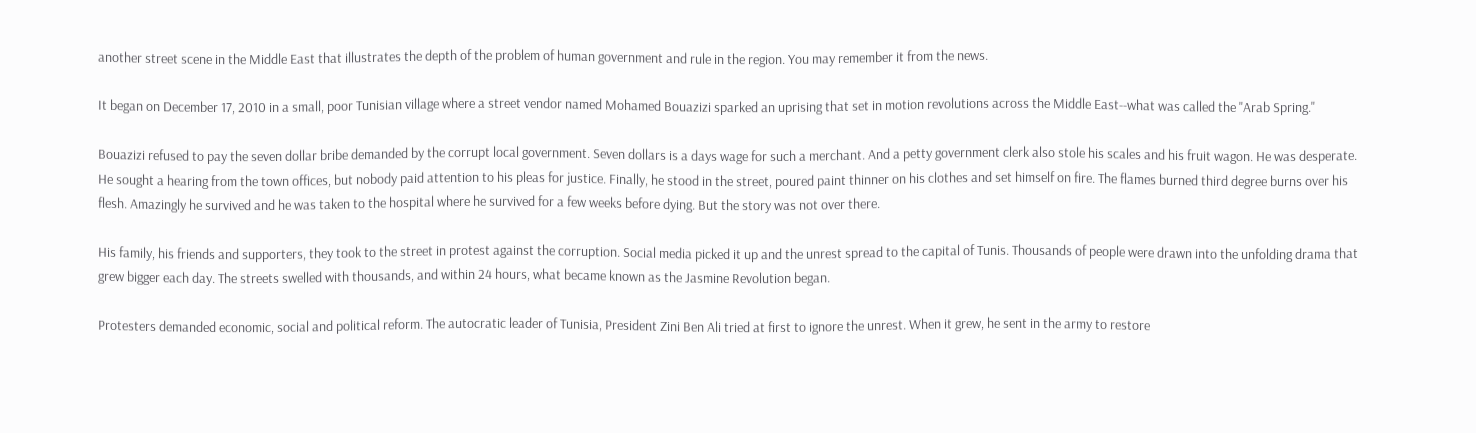another street scene in the Middle East that illustrates the depth of the problem of human government and rule in the region. You may remember it from the news.

It began on December 17, 2010 in a small, poor Tunisian village where a street vendor named Mohamed Bouazizi sparked an uprising that set in motion revolutions across the Middle East--what was called the "Arab Spring."

Bouazizi refused to pay the seven dollar bribe demanded by the corrupt local government. Seven dollars is a days wage for such a merchant. And a petty government clerk also stole his scales and his fruit wagon. He was desperate. He sought a hearing from the town offices, but nobody paid attention to his pleas for justice. Finally, he stood in the street, poured paint thinner on his clothes and set himself on fire. The flames burned third degree burns over his flesh. Amazingly he survived and he was taken to the hospital where he survived for a few weeks before dying. But the story was not over there.

His family, his friends and supporters, they took to the street in protest against the corruption. Social media picked it up and the unrest spread to the capital of Tunis. Thousands of people were drawn into the unfolding drama that grew bigger each day. The streets swelled with thousands, and within 24 hours, what became known as the Jasmine Revolution began.

Protesters demanded economic, social and political reform. The autocratic leader of Tunisia, President Zini Ben Ali tried at first to ignore the unrest. When it grew, he sent in the army to restore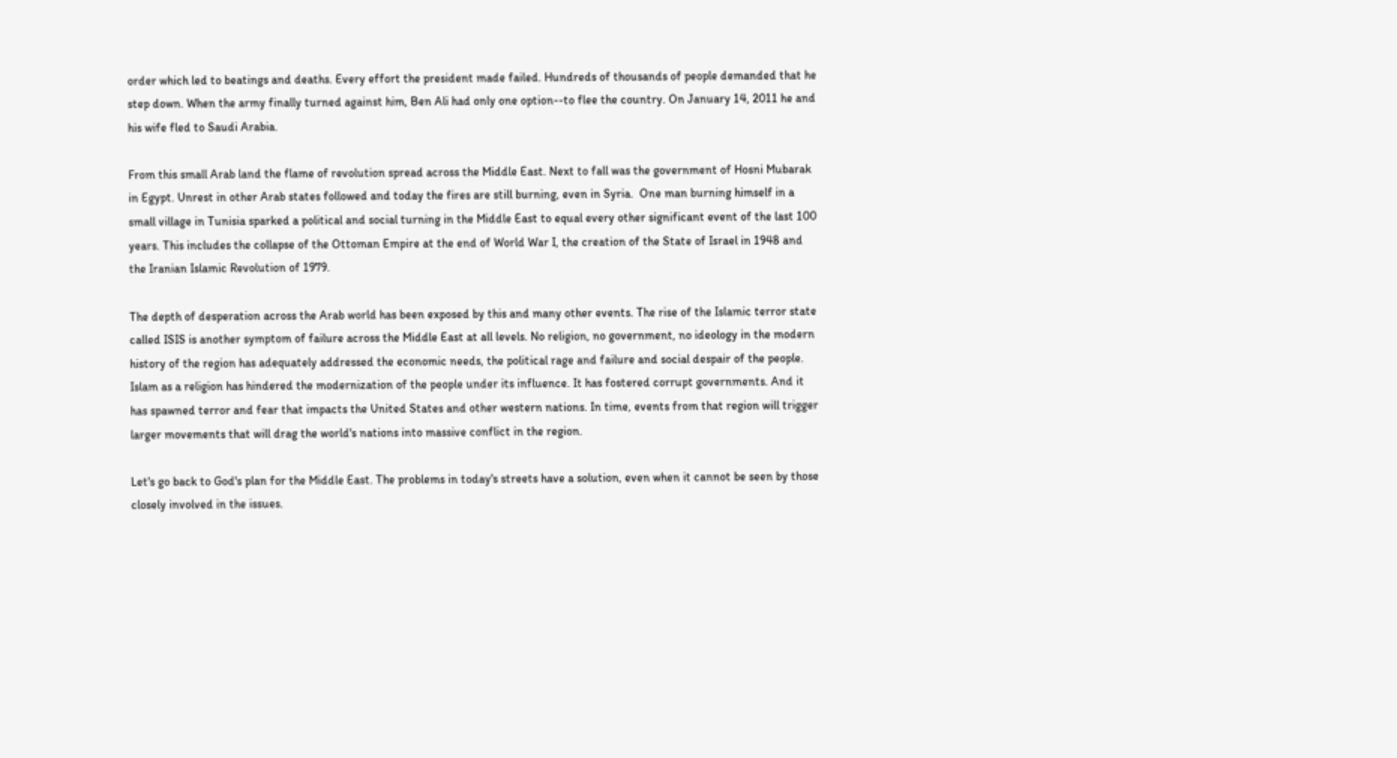order which led to beatings and deaths. Every effort the president made failed. Hundreds of thousands of people demanded that he step down. When the army finally turned against him, Ben Ali had only one option--to flee the country. On January 14, 2011 he and his wife fled to Saudi Arabia.

From this small Arab land the flame of revolution spread across the Middle East. Next to fall was the government of Hosni Mubarak in Egypt. Unrest in other Arab states followed and today the fires are still burning, even in Syria.  One man burning himself in a small village in Tunisia sparked a political and social turning in the Middle East to equal every other significant event of the last 100 years. This includes the collapse of the Ottoman Empire at the end of World War I, the creation of the State of Israel in 1948 and the Iranian Islamic Revolution of 1979.

The depth of desperation across the Arab world has been exposed by this and many other events. The rise of the Islamic terror state called ISIS is another symptom of failure across the Middle East at all levels. No religion, no government, no ideology in the modern history of the region has adequately addressed the economic needs, the political rage and failure and social despair of the people. Islam as a religion has hindered the modernization of the people under its influence. It has fostered corrupt governments. And it has spawned terror and fear that impacts the United States and other western nations. In time, events from that region will trigger larger movements that will drag the world's nations into massive conflict in the region.

Let's go back to God's plan for the Middle East. The problems in today's streets have a solution, even when it cannot be seen by those closely involved in the issues.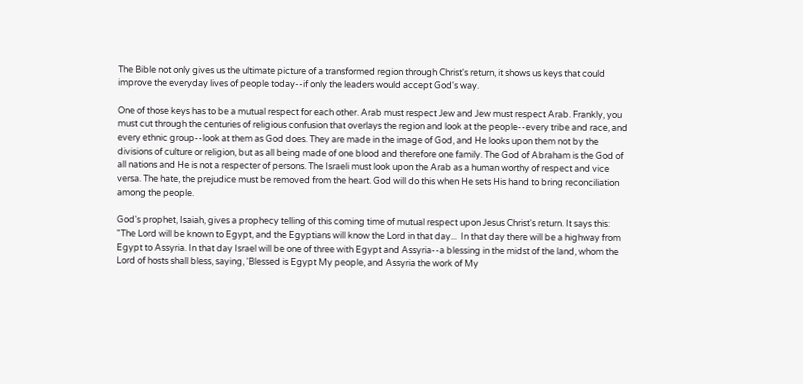The Bible not only gives us the ultimate picture of a transformed region through Christ's return, it shows us keys that could improve the everyday lives of people today--if only the leaders would accept God's way.

One of those keys has to be a mutual respect for each other. Arab must respect Jew and Jew must respect Arab. Frankly, you must cut through the centuries of religious confusion that overlays the region and look at the people--every tribe and race, and every ethnic group--look at them as God does. They are made in the image of God, and He looks upon them not by the divisions of culture or religion, but as all being made of one blood and therefore one family. The God of Abraham is the God of all nations and He is not a respecter of persons. The Israeli must look upon the Arab as a human worthy of respect and vice versa. The hate, the prejudice must be removed from the heart. God will do this when He sets His hand to bring reconciliation among the people.

God's prophet, Isaiah, gives a prophecy telling of this coming time of mutual respect upon Jesus Christ's return. It says this: "The Lord will be known to Egypt, and the Egyptians will know the Lord in that day...  In that day there will be a highway from Egypt to Assyria. In that day Israel will be one of three with Egypt and Assyria--a blessing in the midst of the land, whom the Lord of hosts shall bless, saying, 'Blessed is Egypt My people, and Assyria the work of My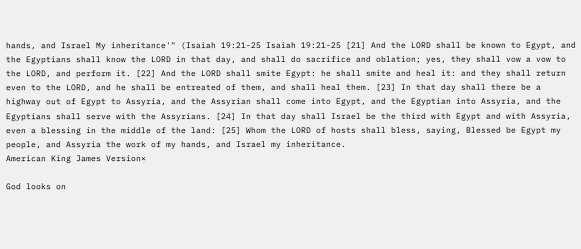hands, and Israel My inheritance'" (Isaiah 19:21-25 Isaiah 19:21-25 [21] And the LORD shall be known to Egypt, and the Egyptians shall know the LORD in that day, and shall do sacrifice and oblation; yes, they shall vow a vow to the LORD, and perform it. [22] And the LORD shall smite Egypt: he shall smite and heal it: and they shall return even to the LORD, and he shall be entreated of them, and shall heal them. [23] In that day shall there be a highway out of Egypt to Assyria, and the Assyrian shall come into Egypt, and the Egyptian into Assyria, and the Egyptians shall serve with the Assyrians. [24] In that day shall Israel be the third with Egypt and with Assyria, even a blessing in the middle of the land: [25] Whom the LORD of hosts shall bless, saying, Blessed be Egypt my people, and Assyria the work of my hands, and Israel my inheritance.
American King James Version×

God looks on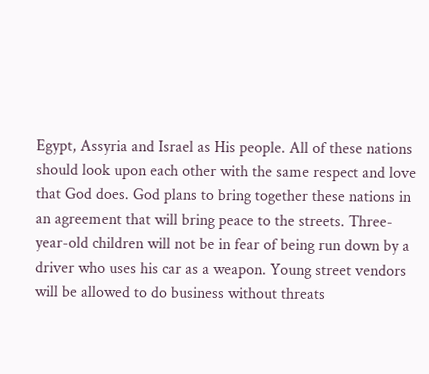Egypt, Assyria and Israel as His people. All of these nations should look upon each other with the same respect and love that God does. God plans to bring together these nations in an agreement that will bring peace to the streets. Three-year-old children will not be in fear of being run down by a driver who uses his car as a weapon. Young street vendors will be allowed to do business without threats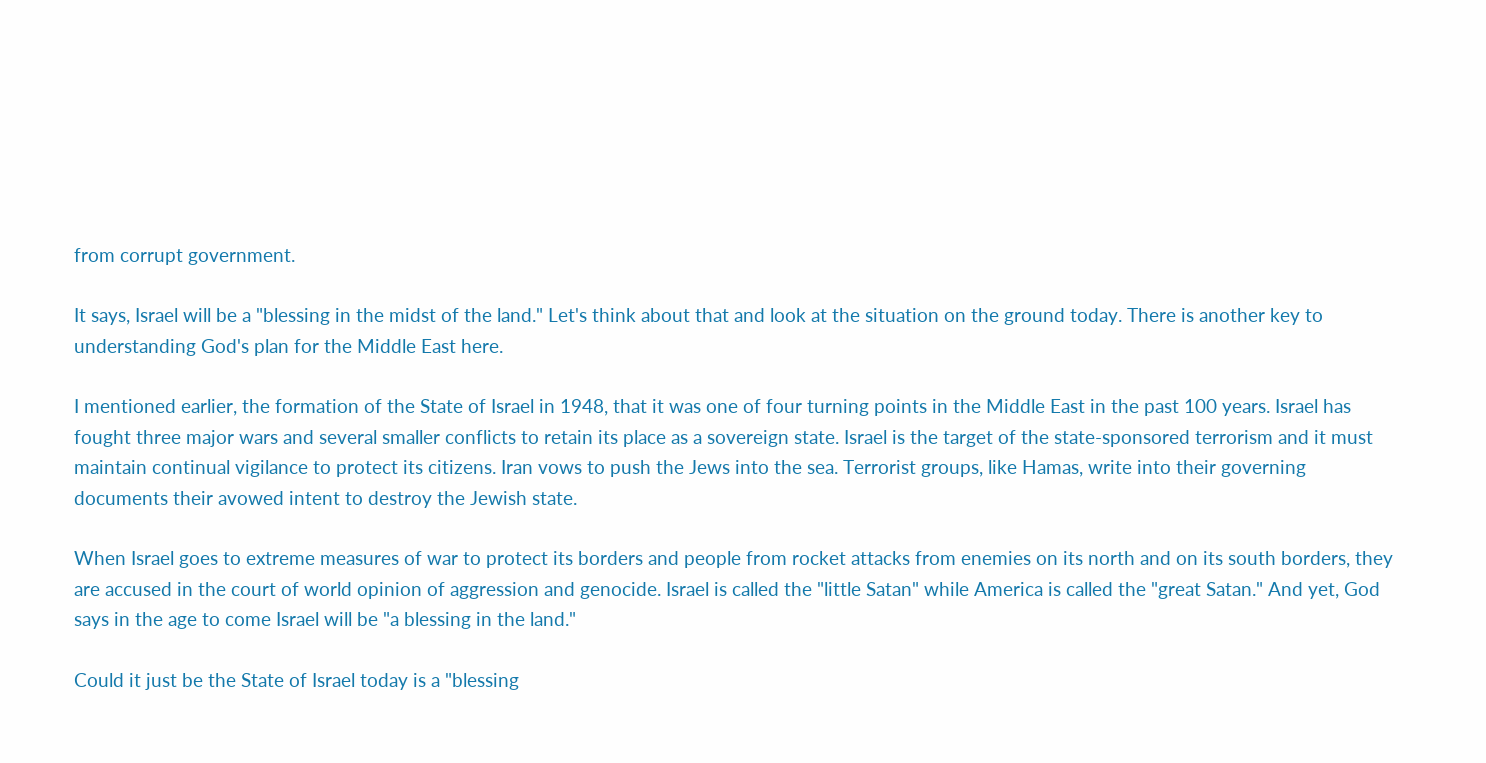from corrupt government.

It says, Israel will be a "blessing in the midst of the land." Let's think about that and look at the situation on the ground today. There is another key to understanding God's plan for the Middle East here.

I mentioned earlier, the formation of the State of Israel in 1948, that it was one of four turning points in the Middle East in the past 100 years. Israel has fought three major wars and several smaller conflicts to retain its place as a sovereign state. Israel is the target of the state-sponsored terrorism and it must maintain continual vigilance to protect its citizens. Iran vows to push the Jews into the sea. Terrorist groups, like Hamas, write into their governing documents their avowed intent to destroy the Jewish state.

When Israel goes to extreme measures of war to protect its borders and people from rocket attacks from enemies on its north and on its south borders, they are accused in the court of world opinion of aggression and genocide. Israel is called the "little Satan" while America is called the "great Satan." And yet, God says in the age to come Israel will be "a blessing in the land."

Could it just be the State of Israel today is a "blessing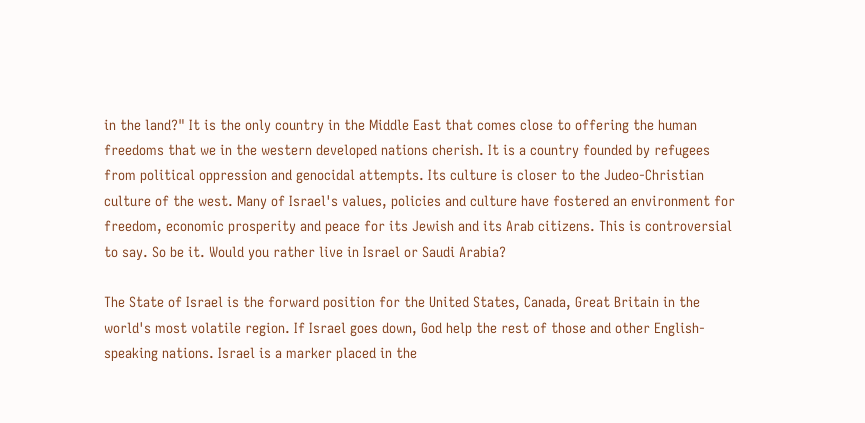in the land?" It is the only country in the Middle East that comes close to offering the human freedoms that we in the western developed nations cherish. It is a country founded by refugees from political oppression and genocidal attempts. Its culture is closer to the Judeo-Christian culture of the west. Many of Israel's values, policies and culture have fostered an environment for freedom, economic prosperity and peace for its Jewish and its Arab citizens. This is controversial to say. So be it. Would you rather live in Israel or Saudi Arabia?

The State of Israel is the forward position for the United States, Canada, Great Britain in the world's most volatile region. If Israel goes down, God help the rest of those and other English-speaking nations. Israel is a marker placed in the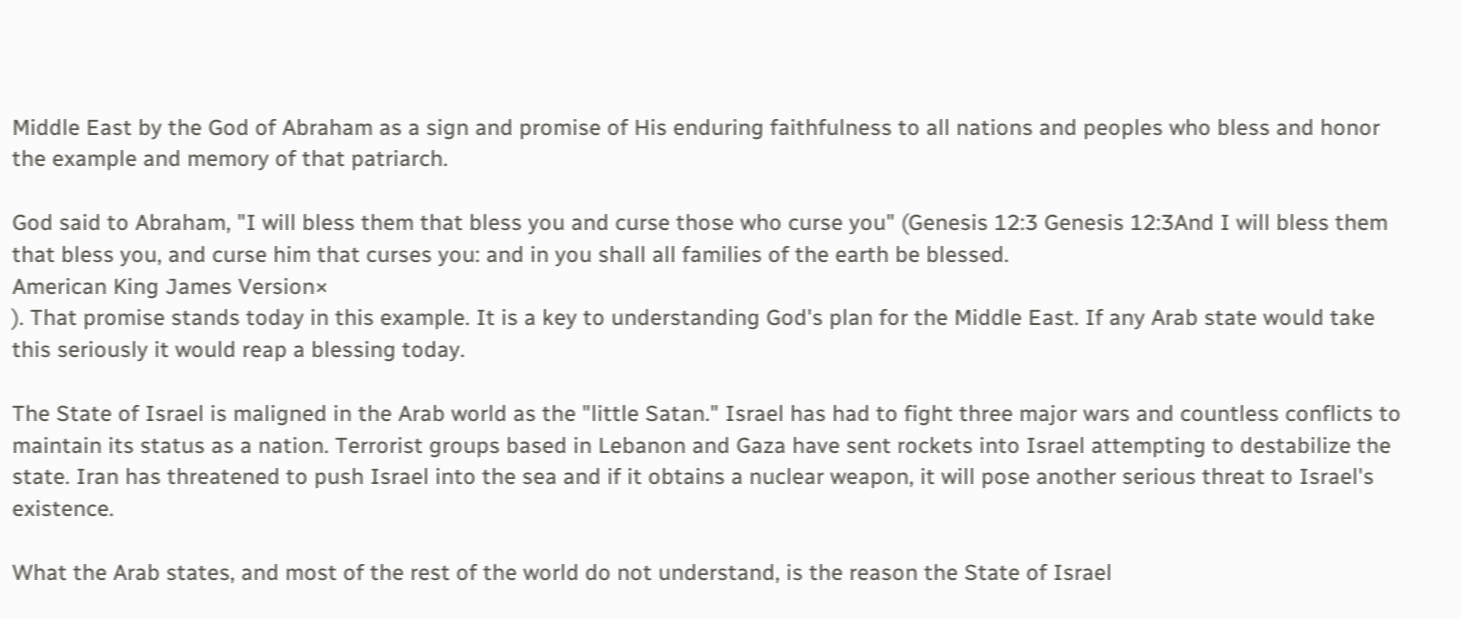Middle East by the God of Abraham as a sign and promise of His enduring faithfulness to all nations and peoples who bless and honor the example and memory of that patriarch.

God said to Abraham, "I will bless them that bless you and curse those who curse you" (Genesis 12:3 Genesis 12:3And I will bless them that bless you, and curse him that curses you: and in you shall all families of the earth be blessed.
American King James Version×
). That promise stands today in this example. It is a key to understanding God's plan for the Middle East. If any Arab state would take this seriously it would reap a blessing today.

The State of Israel is maligned in the Arab world as the "little Satan." Israel has had to fight three major wars and countless conflicts to maintain its status as a nation. Terrorist groups based in Lebanon and Gaza have sent rockets into Israel attempting to destabilize the state. Iran has threatened to push Israel into the sea and if it obtains a nuclear weapon, it will pose another serious threat to Israel's existence.

What the Arab states, and most of the rest of the world do not understand, is the reason the State of Israel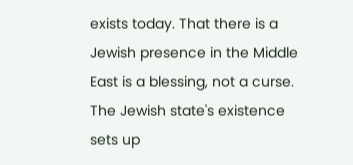exists today. That there is a Jewish presence in the Middle East is a blessing, not a curse. The Jewish state's existence sets up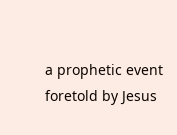a prophetic event foretold by Jesus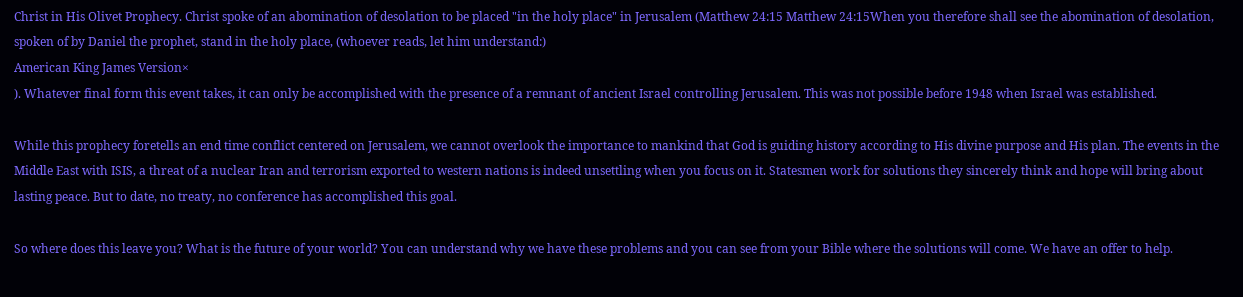Christ in His Olivet Prophecy. Christ spoke of an abomination of desolation to be placed "in the holy place" in Jerusalem (Matthew 24:15 Matthew 24:15When you therefore shall see the abomination of desolation, spoken of by Daniel the prophet, stand in the holy place, (whoever reads, let him understand:)
American King James Version×
). Whatever final form this event takes, it can only be accomplished with the presence of a remnant of ancient Israel controlling Jerusalem. This was not possible before 1948 when Israel was established.

While this prophecy foretells an end time conflict centered on Jerusalem, we cannot overlook the importance to mankind that God is guiding history according to His divine purpose and His plan. The events in the Middle East with ISIS, a threat of a nuclear Iran and terrorism exported to western nations is indeed unsettling when you focus on it. Statesmen work for solutions they sincerely think and hope will bring about lasting peace. But to date, no treaty, no conference has accomplished this goal.

So where does this leave you? What is the future of your world? You can understand why we have these problems and you can see from your Bible where the solutions will come. We have an offer to help.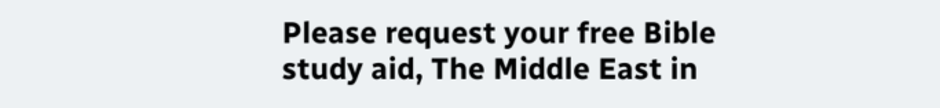Please request your free Bible study aid, The Middle East in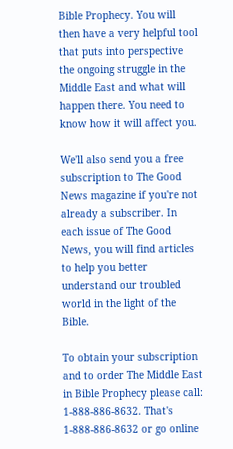Bible Prophecy. You will then have a very helpful tool that puts into perspective the ongoing struggle in the Middle East and what will happen there. You need to know how it will affect you.

We'll also send you a free subscription to The Good News magazine if you're not already a subscriber. In each issue of The Good News, you will find articles to help you better understand our troubled world in the light of the Bible.

To obtain your subscription and to order The Middle East in Bible Prophecy please call: 1-888-886-8632. That's 1-888-886-8632 or go online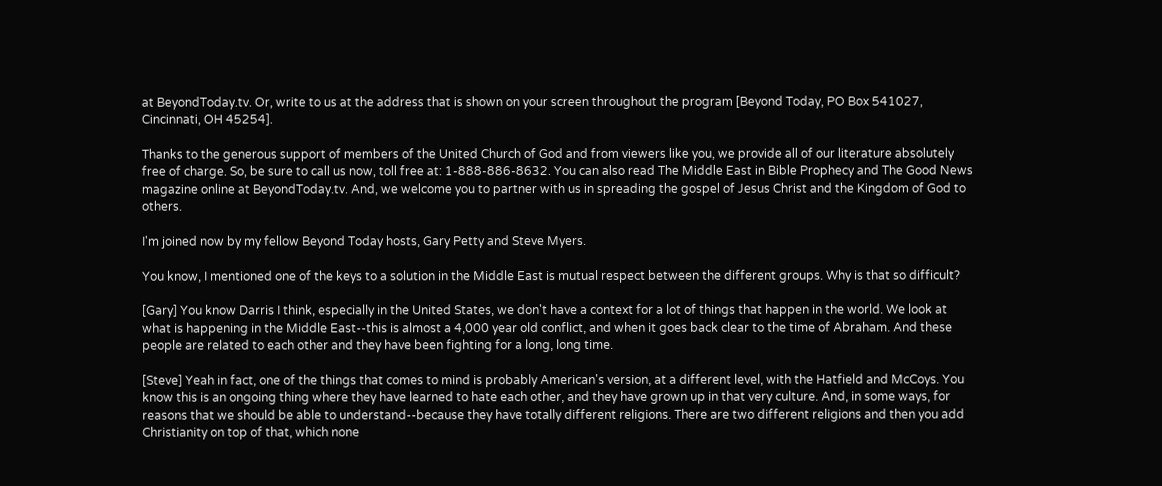at BeyondToday.tv. Or, write to us at the address that is shown on your screen throughout the program [Beyond Today, PO Box 541027, Cincinnati, OH 45254].

Thanks to the generous support of members of the United Church of God and from viewers like you, we provide all of our literature absolutely free of charge. So, be sure to call us now, toll free at: 1-888-886-8632. You can also read The Middle East in Bible Prophecy and The Good News magazine online at BeyondToday.tv. And, we welcome you to partner with us in spreading the gospel of Jesus Christ and the Kingdom of God to others.

I'm joined now by my fellow Beyond Today hosts, Gary Petty and Steve Myers.

You know, I mentioned one of the keys to a solution in the Middle East is mutual respect between the different groups. Why is that so difficult?

[Gary] You know Darris I think, especially in the United States, we don't have a context for a lot of things that happen in the world. We look at what is happening in the Middle East--this is almost a 4,000 year old conflict, and when it goes back clear to the time of Abraham. And these people are related to each other and they have been fighting for a long, long time.

[Steve] Yeah in fact, one of the things that comes to mind is probably American's version, at a different level, with the Hatfield and McCoys. You know this is an ongoing thing where they have learned to hate each other, and they have grown up in that very culture. And, in some ways, for reasons that we should be able to understand--because they have totally different religions. There are two different religions and then you add Christianity on top of that, which none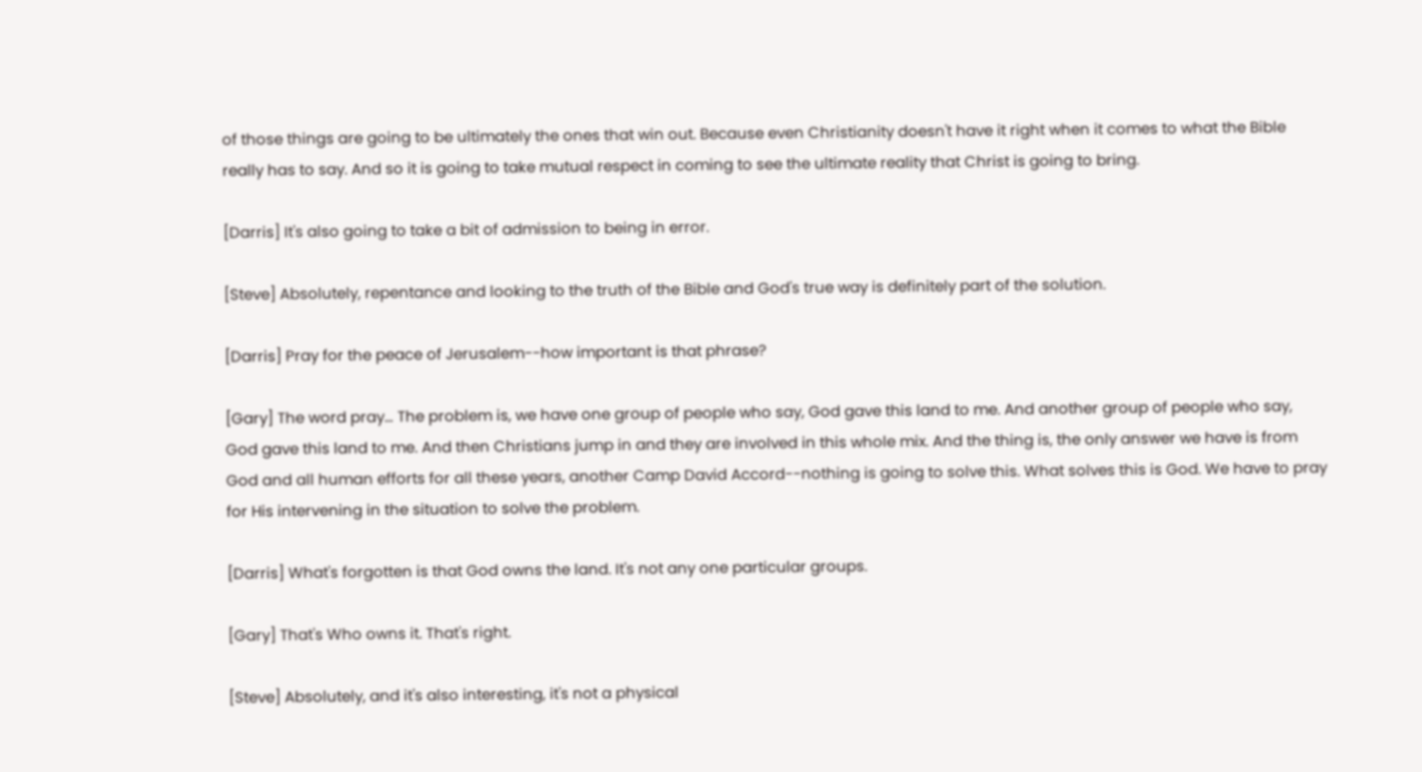of those things are going to be ultimately the ones that win out. Because even Christianity doesn't have it right when it comes to what the Bible really has to say. And so it is going to take mutual respect in coming to see the ultimate reality that Christ is going to bring.

[Darris] It's also going to take a bit of admission to being in error.

[Steve] Absolutely, repentance and looking to the truth of the Bible and God's true way is definitely part of the solution.

[Darris] Pray for the peace of Jerusalem--how important is that phrase?

[Gary] The word pray… The problem is, we have one group of people who say, God gave this land to me. And another group of people who say, God gave this land to me. And then Christians jump in and they are involved in this whole mix. And the thing is, the only answer we have is from God and all human efforts for all these years, another Camp David Accord--nothing is going to solve this. What solves this is God. We have to pray for His intervening in the situation to solve the problem.

[Darris] What's forgotten is that God owns the land. It's not any one particular groups.

[Gary] That's Who owns it. That's right.

[Steve] Absolutely, and it's also interesting, it's not a physical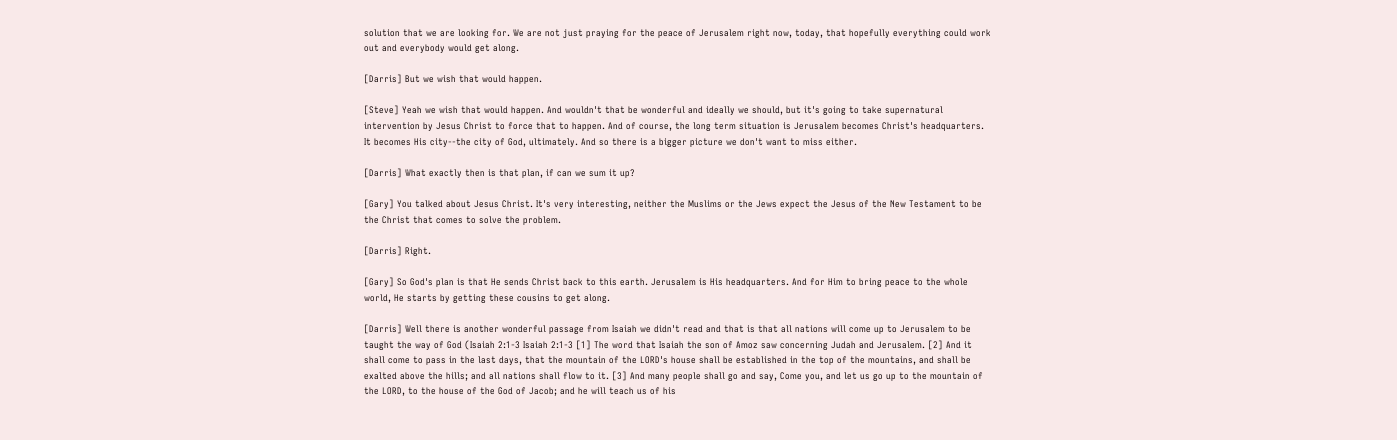solution that we are looking for. We are not just praying for the peace of Jerusalem right now, today, that hopefully everything could work out and everybody would get along.

[Darris] But we wish that would happen.

[Steve] Yeah we wish that would happen. And wouldn't that be wonderful and ideally we should, but it's going to take supernatural intervention by Jesus Christ to force that to happen. And of course, the long term situation is Jerusalem becomes Christ's headquarters. It becomes His city--the city of God, ultimately. And so there is a bigger picture we don't want to miss either.

[Darris] What exactly then is that plan, if can we sum it up?

[Gary] You talked about Jesus Christ. It's very interesting, neither the Muslims or the Jews expect the Jesus of the New Testament to be the Christ that comes to solve the problem.

[Darris] Right.

[Gary] So God's plan is that He sends Christ back to this earth. Jerusalem is His headquarters. And for Him to bring peace to the whole world, He starts by getting these cousins to get along.

[Darris] Well there is another wonderful passage from Isaiah we didn't read and that is that all nations will come up to Jerusalem to be taught the way of God (Isaiah 2:1-3 Isaiah 2:1-3 [1] The word that Isaiah the son of Amoz saw concerning Judah and Jerusalem. [2] And it shall come to pass in the last days, that the mountain of the LORD's house shall be established in the top of the mountains, and shall be exalted above the hills; and all nations shall flow to it. [3] And many people shall go and say, Come you, and let us go up to the mountain of the LORD, to the house of the God of Jacob; and he will teach us of his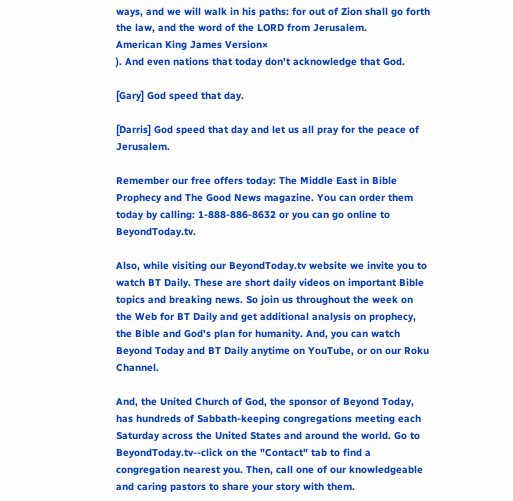ways, and we will walk in his paths: for out of Zion shall go forth the law, and the word of the LORD from Jerusalem.
American King James Version×
). And even nations that today don't acknowledge that God.

[Gary] God speed that day.

[Darris] God speed that day and let us all pray for the peace of Jerusalem.

Remember our free offers today: The Middle East in Bible Prophecy and The Good News magazine. You can order them today by calling: 1-888-886-8632 or you can go online to BeyondToday.tv.

Also, while visiting our BeyondToday.tv website we invite you to watch BT Daily. These are short daily videos on important Bible topics and breaking news. So join us throughout the week on the Web for BT Daily and get additional analysis on prophecy, the Bible and God's plan for humanity. And, you can watch Beyond Today and BT Daily anytime on YouTube, or on our Roku Channel.

And, the United Church of God, the sponsor of Beyond Today, has hundreds of Sabbath-keeping congregations meeting each Saturday across the United States and around the world. Go to BeyondToday.tv--click on the "Contact" tab to find a congregation nearest you. Then, call one of our knowledgeable and caring pastors to share your story with them.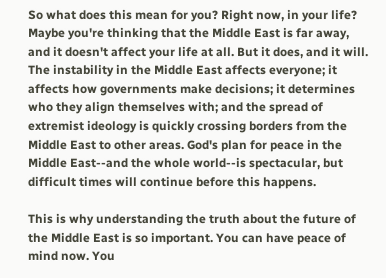So what does this mean for you? Right now, in your life? Maybe you're thinking that the Middle East is far away, and it doesn't affect your life at all. But it does, and it will. The instability in the Middle East affects everyone; it affects how governments make decisions; it determines who they align themselves with; and the spread of extremist ideology is quickly crossing borders from the Middle East to other areas. God's plan for peace in the Middle East--and the whole world--is spectacular, but difficult times will continue before this happens.

This is why understanding the truth about the future of the Middle East is so important. You can have peace of mind now. You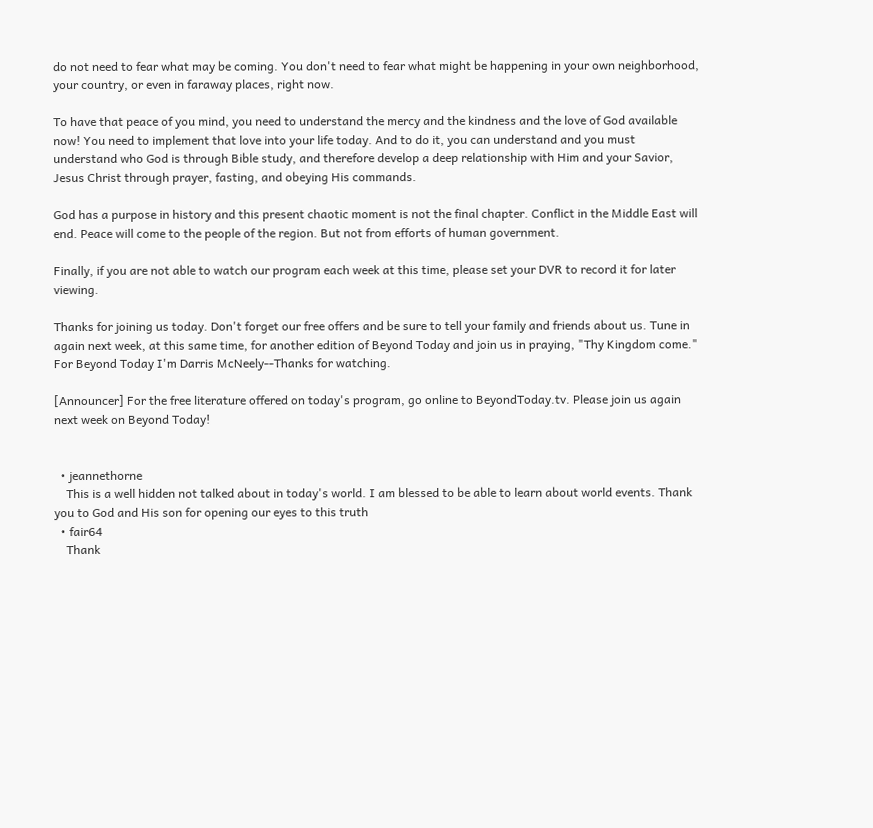do not need to fear what may be coming. You don't need to fear what might be happening in your own neighborhood, your country, or even in faraway places, right now.

To have that peace of you mind, you need to understand the mercy and the kindness and the love of God available now! You need to implement that love into your life today. And to do it, you can understand and you must understand who God is through Bible study, and therefore develop a deep relationship with Him and your Savior, Jesus Christ through prayer, fasting, and obeying His commands.

God has a purpose in history and this present chaotic moment is not the final chapter. Conflict in the Middle East will end. Peace will come to the people of the region. But not from efforts of human government.

Finally, if you are not able to watch our program each week at this time, please set your DVR to record it for later viewing.

Thanks for joining us today. Don't forget our free offers and be sure to tell your family and friends about us. Tune in again next week, at this same time, for another edition of Beyond Today and join us in praying, "Thy Kingdom come." For Beyond Today I'm Darris McNeely--Thanks for watching.

[Announcer] For the free literature offered on today's program, go online to BeyondToday.tv. Please join us again next week on Beyond Today!


  • jeannethorne
    This is a well hidden not talked about in today's world. I am blessed to be able to learn about world events. Thank you to God and His son for opening our eyes to this truth
  • fair64
    Thank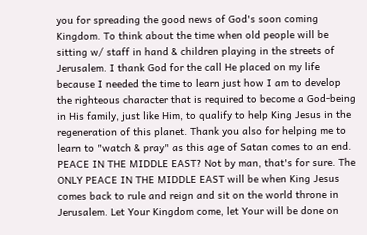you for spreading the good news of God's soon coming Kingdom. To think about the time when old people will be sitting w/ staff in hand & children playing in the streets of Jerusalem. I thank God for the call He placed on my life because I needed the time to learn just how I am to develop the righteous character that is required to become a God-being in His family, just like Him, to qualify to help King Jesus in the regeneration of this planet. Thank you also for helping me to learn to "watch & pray" as this age of Satan comes to an end. PEACE IN THE MIDDLE EAST? Not by man, that's for sure. The ONLY PEACE IN THE MIDDLE EAST will be when King Jesus comes back to rule and reign and sit on the world throne in Jerusalem. Let Your Kingdom come, let Your will be done on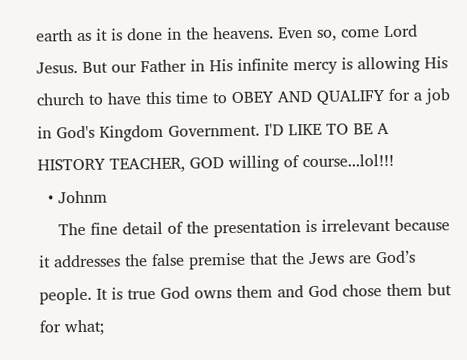earth as it is done in the heavens. Even so, come Lord Jesus. But our Father in His infinite mercy is allowing His church to have this time to OBEY AND QUALIFY for a job in God's Kingdom Government. I'D LIKE TO BE A HISTORY TEACHER, GOD willing of course...lol!!!
  • Johnm
    The fine detail of the presentation is irrelevant because it addresses the false premise that the Jews are God’s people. It is true God owns them and God chose them but for what;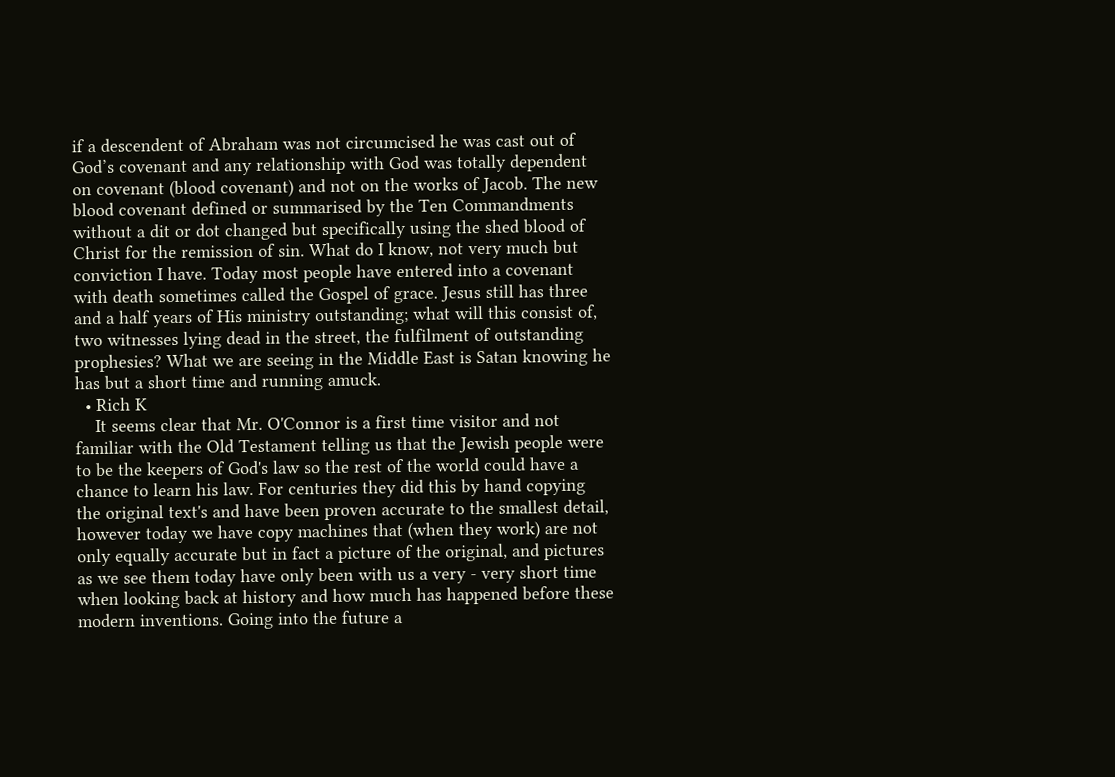if a descendent of Abraham was not circumcised he was cast out of God’s covenant and any relationship with God was totally dependent on covenant (blood covenant) and not on the works of Jacob. The new blood covenant defined or summarised by the Ten Commandments without a dit or dot changed but specifically using the shed blood of Christ for the remission of sin. What do I know, not very much but conviction I have. Today most people have entered into a covenant with death sometimes called the Gospel of grace. Jesus still has three and a half years of His ministry outstanding; what will this consist of, two witnesses lying dead in the street, the fulfilment of outstanding prophesies? What we are seeing in the Middle East is Satan knowing he has but a short time and running amuck.
  • Rich K
    It seems clear that Mr. O'Connor is a first time visitor and not familiar with the Old Testament telling us that the Jewish people were to be the keepers of God's law so the rest of the world could have a chance to learn his law. For centuries they did this by hand copying the original text's and have been proven accurate to the smallest detail, however today we have copy machines that (when they work) are not only equally accurate but in fact a picture of the original, and pictures as we see them today have only been with us a very - very short time when looking back at history and how much has happened before these modern inventions. Going into the future a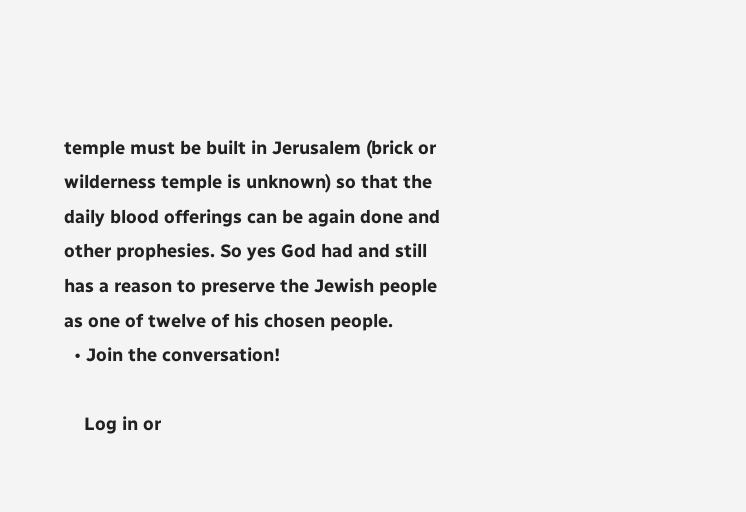temple must be built in Jerusalem (brick or wilderness temple is unknown) so that the daily blood offerings can be again done and other prophesies. So yes God had and still has a reason to preserve the Jewish people as one of twelve of his chosen people.
  • Join the conversation!

    Log in or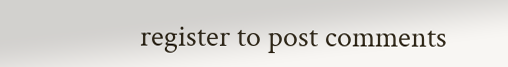register to post comments